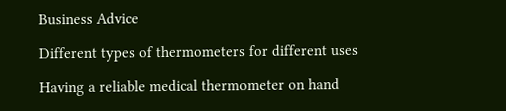Business Advice

Different types of thermometers for different uses

Having a reliable medical thermometer on hand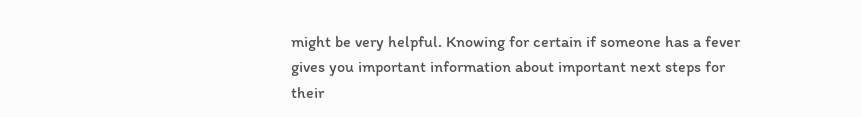might be very helpful. Knowing for certain if someone has a fever gives you important information about important next steps for their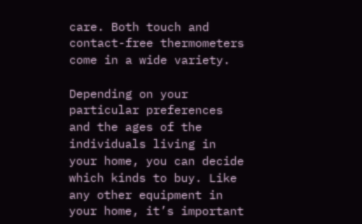care. Both touch and contact-free thermometers come in a wide variety.

Depending on your particular preferences and the ages of the individuals living in your home, you can decide which kinds to buy. Like any other equipment in your home, it’s important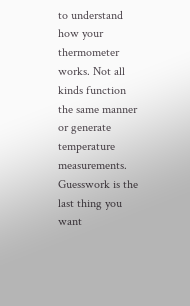to understand how your thermometer works. Not all kinds function the same manner or generate temperature measurements. Guesswork is the last thing you want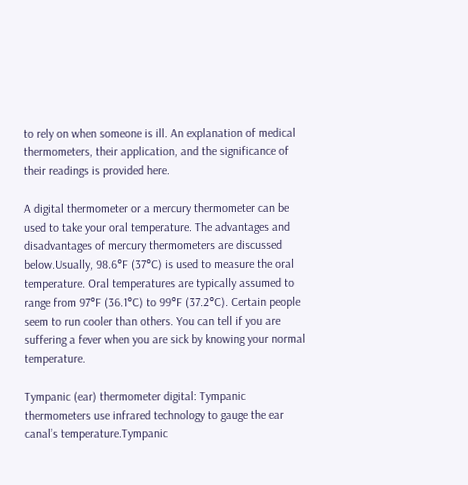to rely on when someone is ill. An explanation of medical thermometers, their application, and the significance of their readings is provided here.

A digital thermometer or a mercury thermometer can be used to take your oral temperature. The advantages and disadvantages of mercury thermometers are discussed below.Usually, 98.6°F (37°C) is used to measure the oral temperature. Oral temperatures are typically assumed to range from 97°F (36.1°C) to 99°F (37.2°C). Certain people seem to run cooler than others. You can tell if you are suffering a fever when you are sick by knowing your normal temperature.

Tympanic (ear) thermometer digital: Tympanic thermometers use infrared technology to gauge the ear canal’s temperature.Tympanic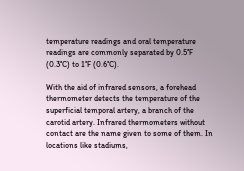temperature readings and oral temperature readings are commonly separated by 0.5°F (0.3°C) to 1°F (0.6°C).

With the aid of infrared sensors, a forehead thermometer detects the temperature of the superficial temporal artery, a branch of the carotid artery. Infrared thermometers without contact are the name given to some of them. In locations like stadiums,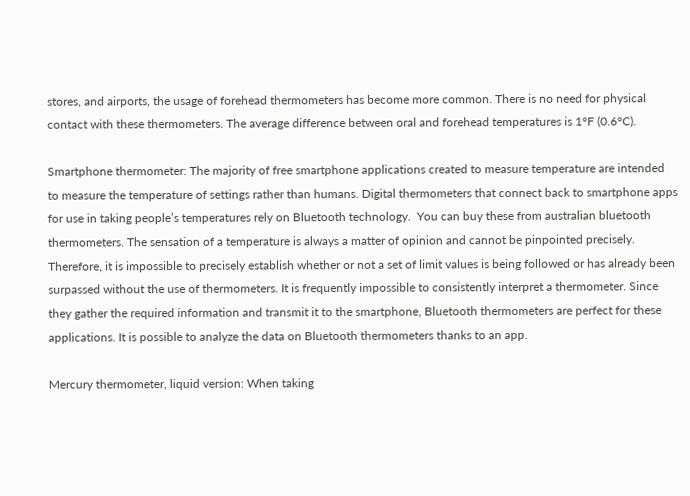stores, and airports, the usage of forehead thermometers has become more common. There is no need for physical contact with these thermometers. The average difference between oral and forehead temperatures is 1°F (0.6°C).

Smartphone thermometer: The majority of free smartphone applications created to measure temperature are intended to measure the temperature of settings rather than humans. Digital thermometers that connect back to smartphone apps for use in taking people’s temperatures rely on Bluetooth technology.  You can buy these from australian bluetooth thermometers. The sensation of a temperature is always a matter of opinion and cannot be pinpointed precisely. Therefore, it is impossible to precisely establish whether or not a set of limit values is being followed or has already been surpassed without the use of thermometers. It is frequently impossible to consistently interpret a thermometer. Since they gather the required information and transmit it to the smartphone, Bluetooth thermometers are perfect for these applications. It is possible to analyze the data on Bluetooth thermometers thanks to an app.

Mercury thermometer, liquid version: When taking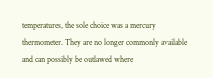temperatures, the sole choice was a mercury thermometer. They are no longer commonly available and can possibly be outlawed where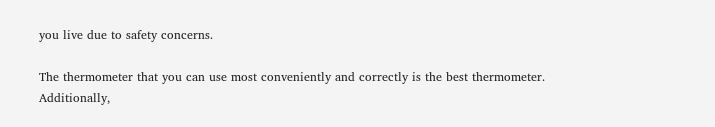you live due to safety concerns.

The thermometer that you can use most conveniently and correctly is the best thermometer. Additionally,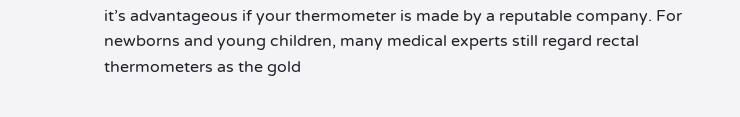it’s advantageous if your thermometer is made by a reputable company. For newborns and young children, many medical experts still regard rectal thermometers as the gold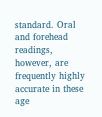standard. Oral and forehead readings, however, are frequently highly accurate in these age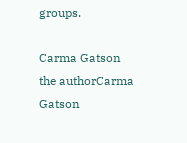groups.

Carma Gatson
the authorCarma Gatson